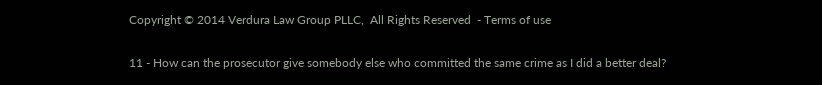Copyright © 2014 Verdura Law Group PLLC,  All Rights Reserved  - Terms of use

11 - How can the prosecutor give somebody else who committed the same crime as I did a better deal?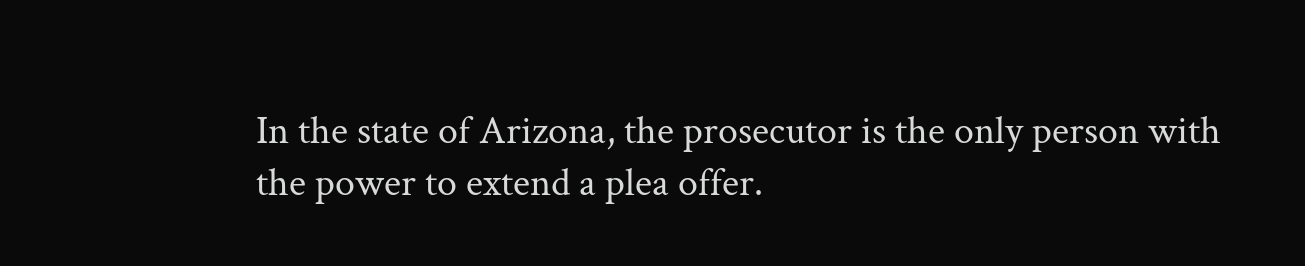In the state of Arizona, the prosecutor is the only person with the power to extend a plea offer.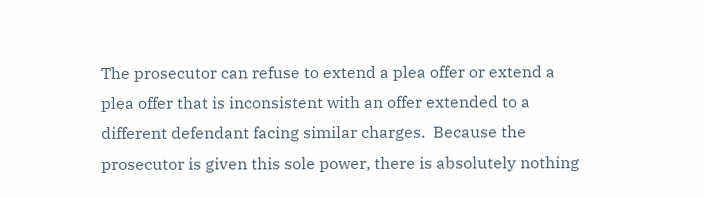The prosecutor can refuse to extend a plea offer or extend a plea offer that is inconsistent with an offer extended to a different defendant facing similar charges.  Because the prosecutor is given this sole power, there is absolutely nothing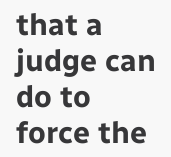that a judge can do to force the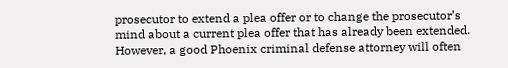prosecutor to extend a plea offer or to change the prosecutor’s mind about a current plea offer that has already been extended.  However, a good Phoenix criminal defense attorney will often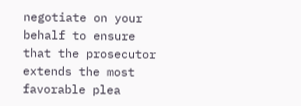negotiate on your behalf to ensure that the prosecutor extends the most favorable plea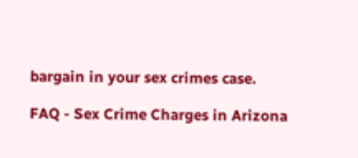bargain in your sex crimes case.

FAQ - Sex Crime Charges in Arizona